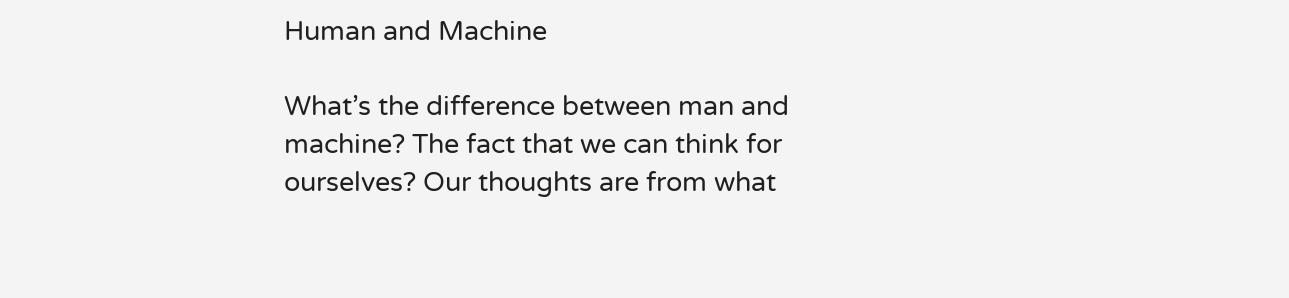Human and Machine

What’s the difference between man and machine? The fact that we can think for ourselves? Our thoughts are from what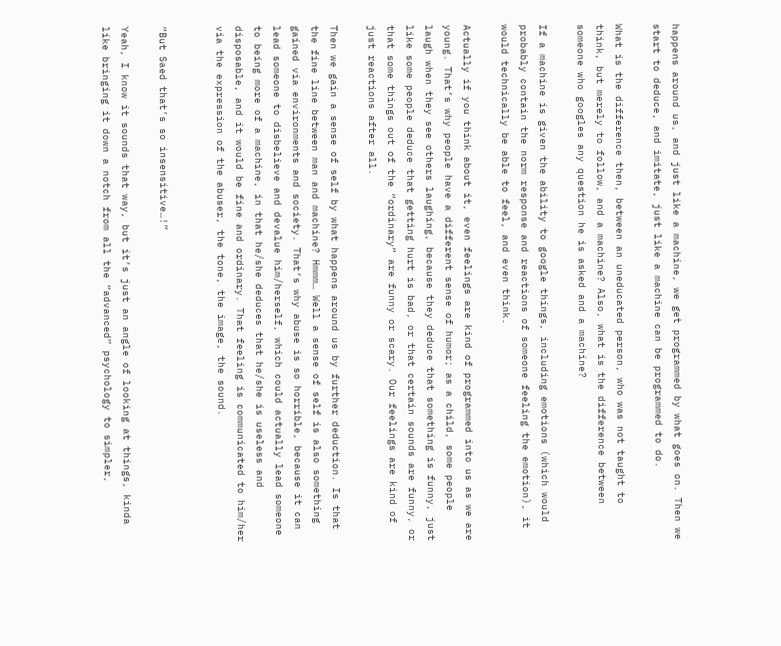happens around us, and just like a machine, we get programmed by what goes on. Then we start to deduce, and imitate, just like a machine can be programmed to do.

What is the difference then, between an uneducated person, who was not taught to think, but merely to follow, and a machine? Also, what is the difference between someone who googles any question he is asked and a machine?

If a machine is given the ability to google things, including emotions (which would probably contain the norm response and reactions of someone feeling the emotion), it would technically be able to feel, and even think.

Actually if you think about it, even feelings are kind of programmed into us as we are young. That’s why people have a different sense of humor; as a child, some people laugh when they see others laughing, because they deduce that something is funny, just like some people deduce that getting hurt is bad, or that certain sounds are funny, or that some things out of the “ordinary” are funny or scary. Our feelings are kind of just reactions after all.

Then we gain a sense of self by what happens around us by further deduction. Is that the fine line between man and machine? Hmmm… Well a sense of self is also something gained via environments and society. That’s why abuse is so horrible, because it can lead someone to disbelieve and devalue him/herself, which could actually lead someone to being more of a machine, in that he/she deduces that he/she is useless and disposable, and it would be fine and ordinary. That feeling is communicated to him/her via the expression of the abuser, the tone, the image, the sound.


“But Saed that’s so insensitive…!”

Yeah, I know it sounds that way, but it’s just an angle of looking at things, kinda like bringing it down a notch from all the “advanced” psychology to simpler,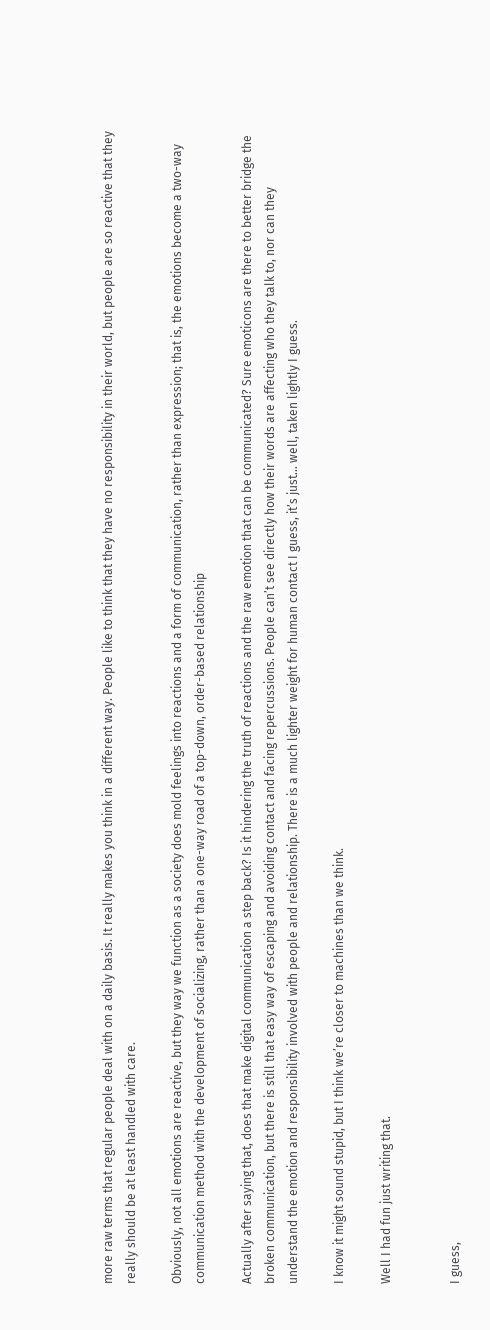more raw terms that regular people deal with on a daily basis. It really makes you think in a different way. People like to think that they have no responsibility in their world, but people are so reactive that they really should be at least handled with care.

Obviously, not all emotions are reactive, but they way we function as a society does mold feelings into reactions and a form of communication, rather than expression; that is, the emotions become a two-way communication method with the development of socializing, rather than a one-way road of a top-down, order-based relationship

Actually after saying that, does that make digital communication a step back? Is it hindering the truth of reactions and the raw emotion that can be communicated? Sure emoticons are there to better bridge the broken communication, but there is still that easy way of escaping and avoiding contact and facing repercussions. People can’t see directly how their words are affecting who they talk to, nor can they understand the emotion and responsibility involved with people and relationship. There is a much lighter weight for human contact I guess, it’s just… well, taken lightly I guess.

I know it might sound stupid, but I think we’re closer to machines than we think.

Well I had fun just writing that.


I guess,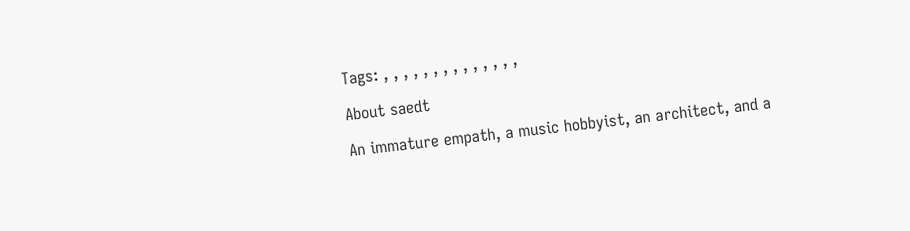Tags: , , , , , , , , , , , , , ,

About saedt

An immature empath, a music hobbyist, an architect, and a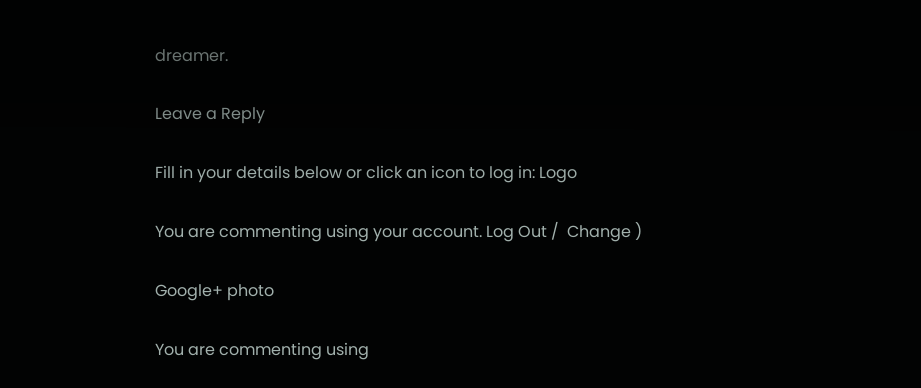dreamer.

Leave a Reply

Fill in your details below or click an icon to log in: Logo

You are commenting using your account. Log Out /  Change )

Google+ photo

You are commenting using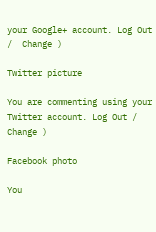your Google+ account. Log Out /  Change )

Twitter picture

You are commenting using your Twitter account. Log Out /  Change )

Facebook photo

You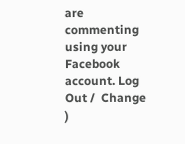are commenting using your Facebook account. Log Out /  Change )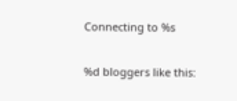Connecting to %s

%d bloggers like this: